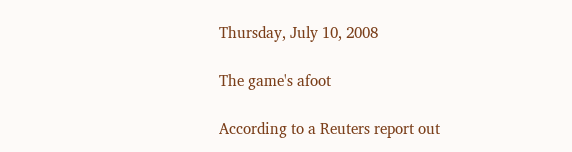Thursday, July 10, 2008

The game's afoot

According to a Reuters report out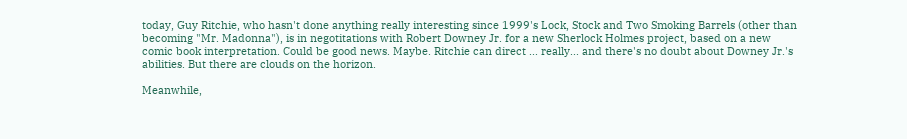today, Guy Ritchie, who hasn't done anything really interesting since 1999's Lock, Stock and Two Smoking Barrels (other than becoming "Mr. Madonna"), is in negotitations with Robert Downey Jr. for a new Sherlock Holmes project, based on a new comic book interpretation. Could be good news. Maybe. Ritchie can direct ... really... and there's no doubt about Downey Jr.'s abilities. But there are clouds on the horizon.

Meanwhile,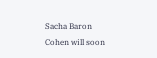Sacha Baron Cohen will soon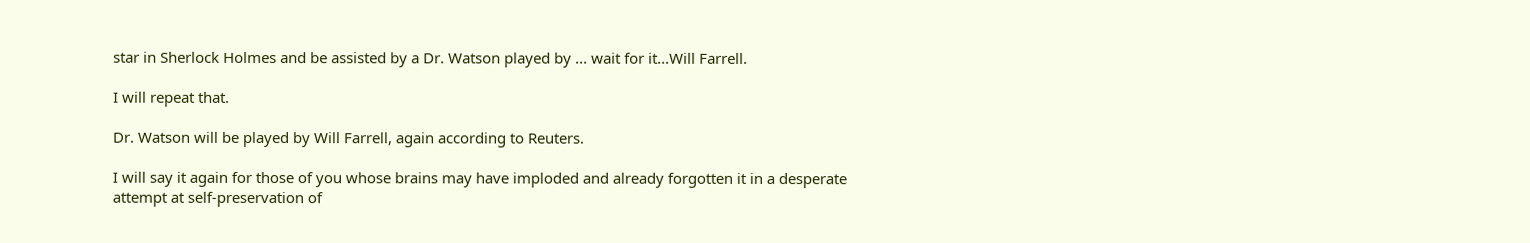star in Sherlock Holmes and be assisted by a Dr. Watson played by ... wait for it...Will Farrell.

I will repeat that.

Dr. Watson will be played by Will Farrell, again according to Reuters.

I will say it again for those of you whose brains may have imploded and already forgotten it in a desperate attempt at self-preservation of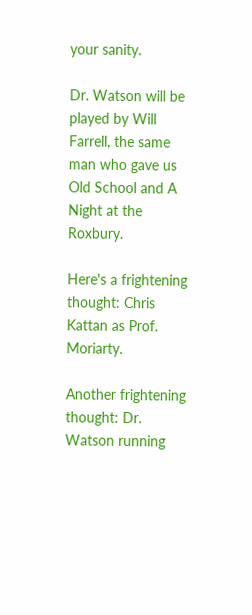your sanity.

Dr. Watson will be played by Will Farrell, the same man who gave us Old School and A Night at the Roxbury.

Here's a frightening thought: Chris Kattan as Prof. Moriarty.

Another frightening thought: Dr. Watson running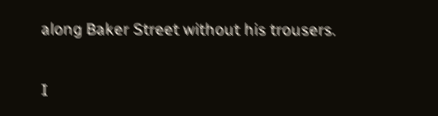along Baker Street without his trousers.

I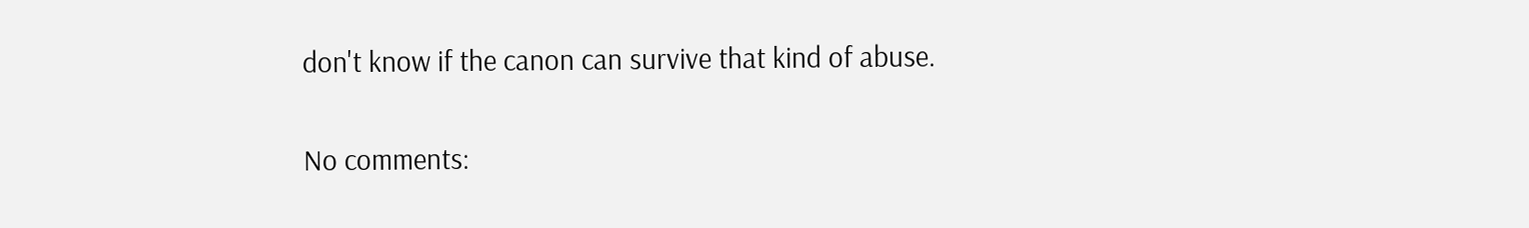don't know if the canon can survive that kind of abuse.

No comments: